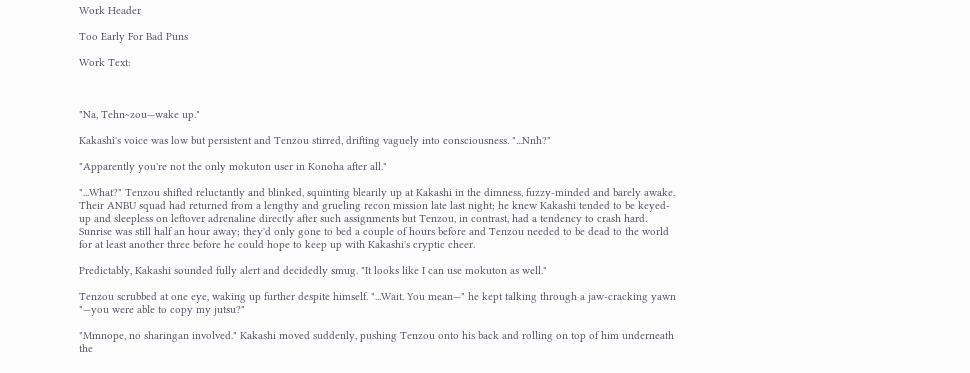Work Header

Too Early For Bad Puns

Work Text:



"Na, Tehn~zou—wake up."

Kakashi's voice was low but persistent and Tenzou stirred, drifting vaguely into consciousness. "...Nnh?"

"Apparently you're not the only mokuton user in Konoha after all."

"...What?" Tenzou shifted reluctantly and blinked, squinting blearily up at Kakashi in the dimness, fuzzy-minded and barely awake. Their ANBU squad had returned from a lengthy and grueling recon mission late last night; he knew Kakashi tended to be keyed-up and sleepless on leftover adrenaline directly after such assignments but Tenzou, in contrast, had a tendency to crash hard. Sunrise was still half an hour away; they'd only gone to bed a couple of hours before and Tenzou needed to be dead to the world for at least another three before he could hope to keep up with Kakashi's cryptic cheer.

Predictably, Kakashi sounded fully alert and decidedly smug. "It looks like I can use mokuton as well."

Tenzou scrubbed at one eye, waking up further despite himself. "...Wait. You mean—" he kept talking through a jaw-cracking yawn "—you were able to copy my jutsu?"

"Mmnope, no sharingan involved." Kakashi moved suddenly, pushing Tenzou onto his back and rolling on top of him underneath the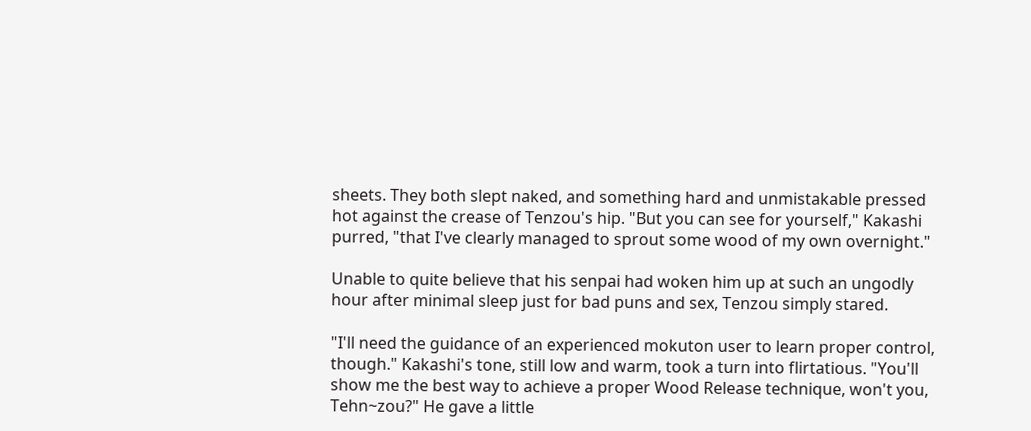sheets. They both slept naked, and something hard and unmistakable pressed hot against the crease of Tenzou's hip. "But you can see for yourself," Kakashi purred, "that I've clearly managed to sprout some wood of my own overnight."

Unable to quite believe that his senpai had woken him up at such an ungodly hour after minimal sleep just for bad puns and sex, Tenzou simply stared.

"I'll need the guidance of an experienced mokuton user to learn proper control, though." Kakashi's tone, still low and warm, took a turn into flirtatious. "You'll show me the best way to achieve a proper Wood Release technique, won't you, Tehn~zou?" He gave a little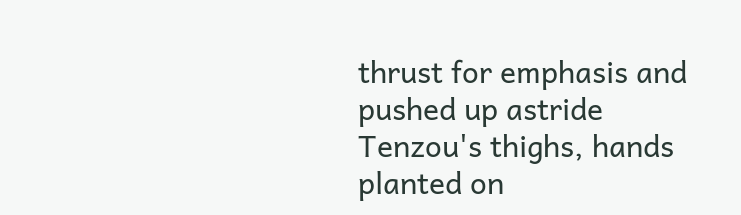thrust for emphasis and pushed up astride Tenzou's thighs, hands planted on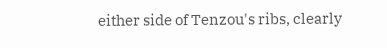either side of Tenzou's ribs, clearly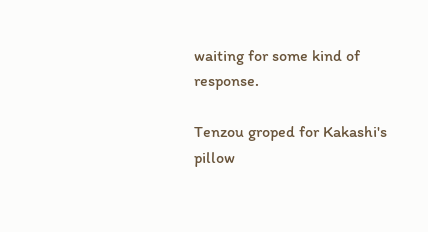waiting for some kind of response.

Tenzou groped for Kakashi's pillow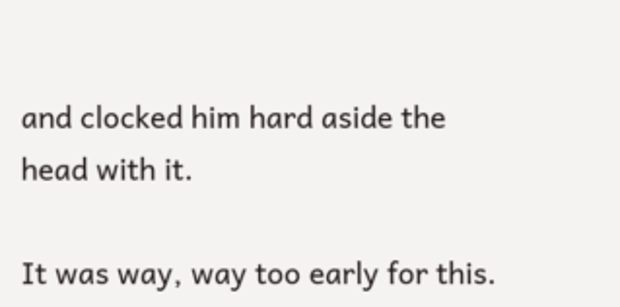and clocked him hard aside the head with it.

It was way, way too early for this.